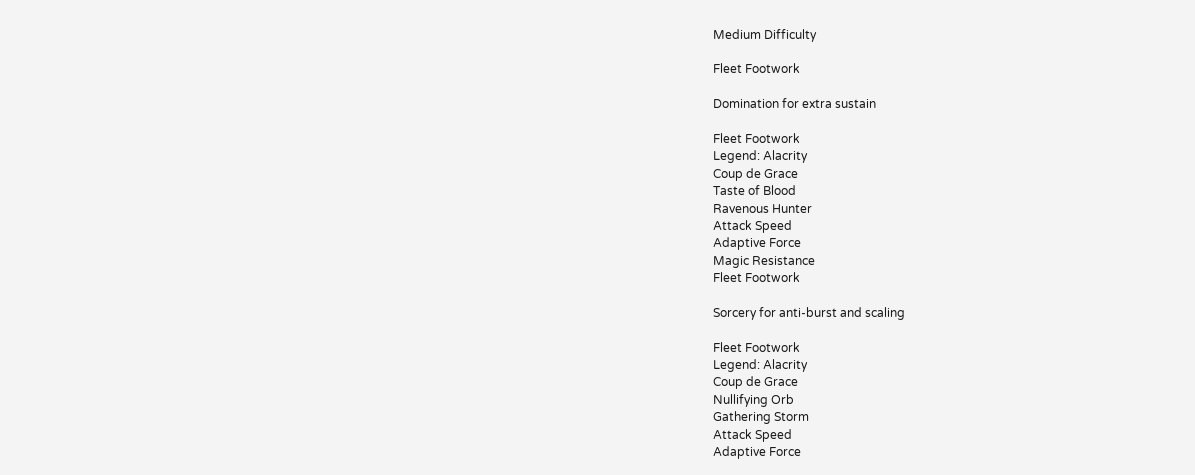Medium Difficulty

Fleet Footwork

Domination for extra sustain

Fleet Footwork
Legend: Alacrity
Coup de Grace
Taste of Blood
Ravenous Hunter
Attack Speed
Adaptive Force
Magic Resistance
Fleet Footwork

Sorcery for anti-burst and scaling

Fleet Footwork
Legend: Alacrity
Coup de Grace
Nullifying Orb
Gathering Storm
Attack Speed
Adaptive Force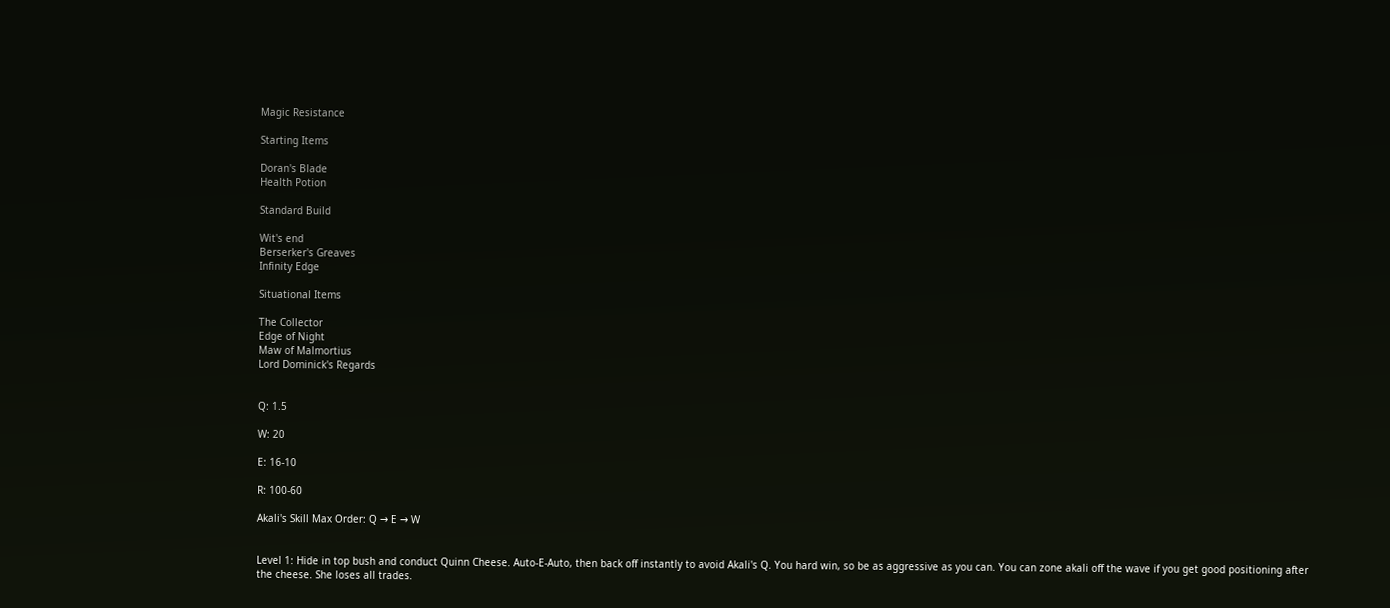Magic Resistance

Starting Items

Doran's Blade
Health Potion

Standard Build

Wit's end
Berserker's Greaves
Infinity Edge

Situational Items

The Collector
Edge of Night
Maw of Malmortius
Lord Dominick's Regards


Q: 1.5

W: 20

E: 16-10

R: 100-60

Akali's Skill Max Order: Q → E → W


Level 1: Hide in top bush and conduct Quinn Cheese. Auto-E-Auto, then back off instantly to avoid Akali's Q. You hard win, so be as aggressive as you can. You can zone akali off the wave if you get good positioning after the cheese. She loses all trades.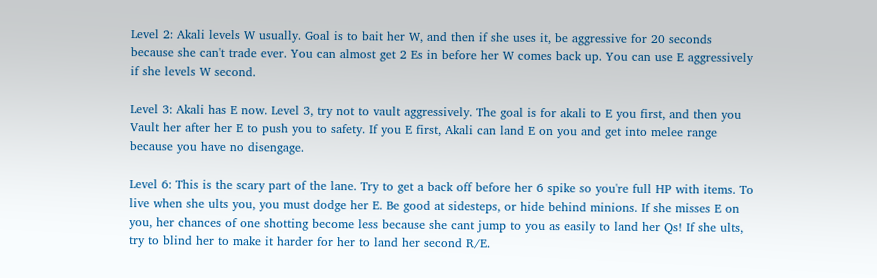Level 2: Akali levels W usually. Goal is to bait her W, and then if she uses it, be aggressive for 20 seconds because she can't trade ever. You can almost get 2 Es in before her W comes back up. You can use E aggressively if she levels W second.

Level 3: Akali has E now. Level 3, try not to vault aggressively. The goal is for akali to E you first, and then you Vault her after her E to push you to safety. If you E first, Akali can land E on you and get into melee range because you have no disengage.

Level 6: This is the scary part of the lane. Try to get a back off before her 6 spike so you're full HP with items. To live when she ults you, you must dodge her E. Be good at sidesteps, or hide behind minions. If she misses E on you, her chances of one shotting become less because she cant jump to you as easily to land her Qs! If she ults, try to blind her to make it harder for her to land her second R/E.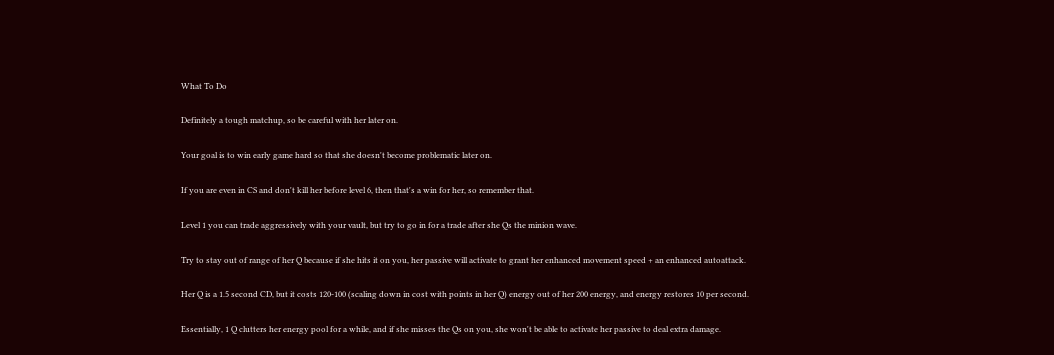What To Do

Definitely a tough matchup, so be careful with her later on.

Your goal is to win early game hard so that she doesn't become problematic later on.

If you are even in CS and don't kill her before level 6, then that's a win for her, so remember that.

Level 1 you can trade aggressively with your vault, but try to go in for a trade after she Qs the minion wave.

Try to stay out of range of her Q because if she hits it on you, her passive will activate to grant her enhanced movement speed + an enhanced autoattack.

Her Q is a 1.5 second CD, but it costs 120-100 (scaling down in cost with points in her Q) energy out of her 200 energy, and energy restores 10 per second.

Essentially, 1 Q clutters her energy pool for a while, and if she misses the Qs on you, she won't be able to activate her passive to deal extra damage.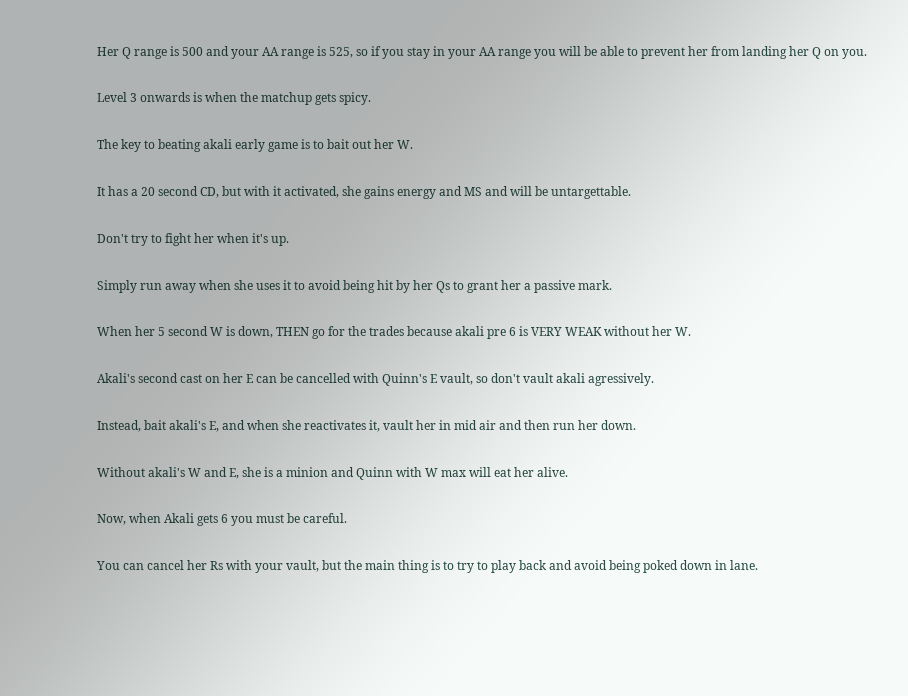Her Q range is 500 and your AA range is 525, so if you stay in your AA range you will be able to prevent her from landing her Q on you.

Level 3 onwards is when the matchup gets spicy.

The key to beating akali early game is to bait out her W.

It has a 20 second CD, but with it activated, she gains energy and MS and will be untargettable.

Don't try to fight her when it's up.

Simply run away when she uses it to avoid being hit by her Qs to grant her a passive mark.

When her 5 second W is down, THEN go for the trades because akali pre 6 is VERY WEAK without her W.

Akali's second cast on her E can be cancelled with Quinn's E vault, so don't vault akali agressively.

Instead, bait akali's E, and when she reactivates it, vault her in mid air and then run her down.

Without akali's W and E, she is a minion and Quinn with W max will eat her alive.

Now, when Akali gets 6 you must be careful.

You can cancel her Rs with your vault, but the main thing is to try to play back and avoid being poked down in lane.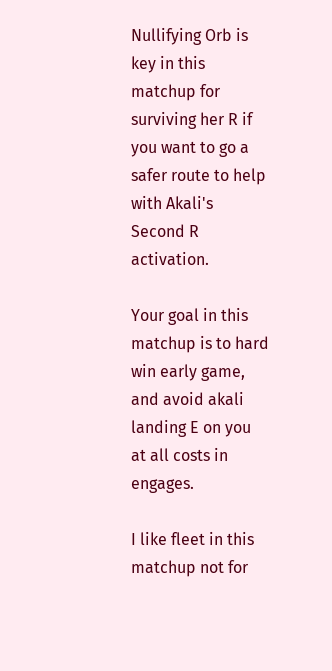Nullifying Orb is key in this matchup for surviving her R if you want to go a safer route to help with Akali's Second R activation.

Your goal in this matchup is to hard win early game, and avoid akali landing E on you at all costs in engages.

I like fleet in this matchup not for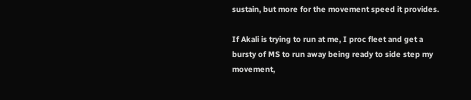sustain, but more for the movement speed it provides.

If Akali is trying to run at me, I proc fleet and get a bursty of MS to run away being ready to side step my movement,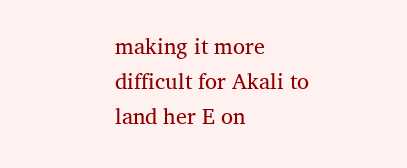making it more difficult for Akali to land her E on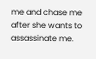me and chase me after she wants to assassinate me.